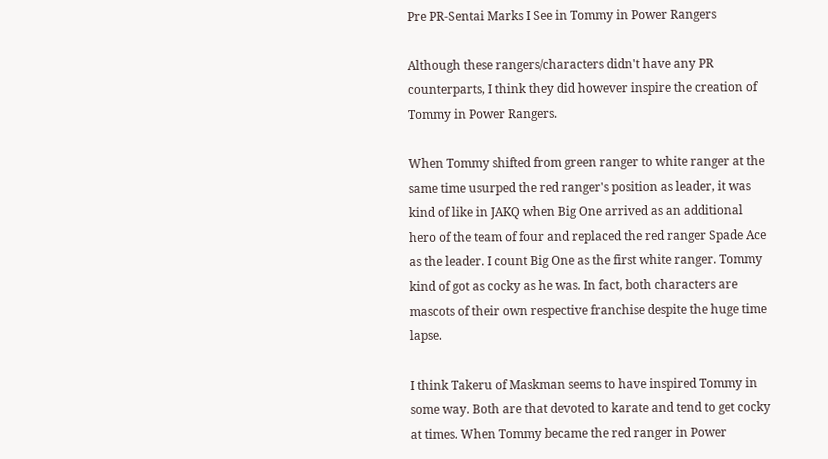Pre PR-Sentai Marks I See in Tommy in Power Rangers

Although these rangers/characters didn't have any PR counterparts, I think they did however inspire the creation of Tommy in Power Rangers.

When Tommy shifted from green ranger to white ranger at the same time usurped the red ranger's position as leader, it was kind of like in JAKQ when Big One arrived as an additional hero of the team of four and replaced the red ranger Spade Ace as the leader. I count Big One as the first white ranger. Tommy kind of got as cocky as he was. In fact, both characters are mascots of their own respective franchise despite the huge time lapse.

I think Takeru of Maskman seems to have inspired Tommy in some way. Both are that devoted to karate and tend to get cocky at times. When Tommy became the red ranger in Power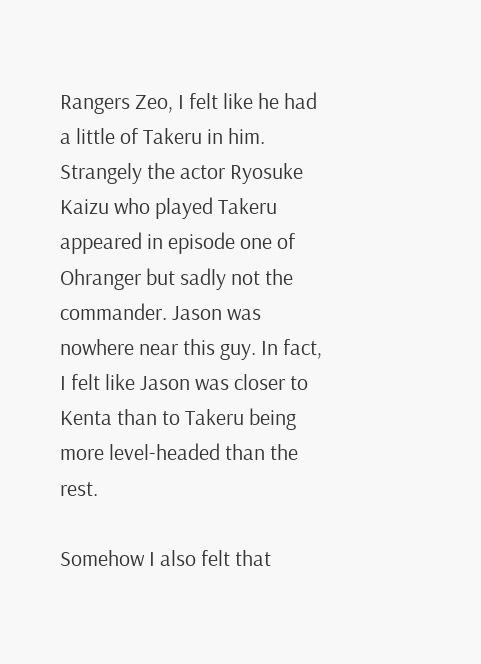Rangers Zeo, I felt like he had a little of Takeru in him. Strangely the actor Ryosuke Kaizu who played Takeru appeared in episode one of Ohranger but sadly not the commander. Jason was nowhere near this guy. In fact, I felt like Jason was closer to Kenta than to Takeru being more level-headed than the rest.

Somehow I also felt that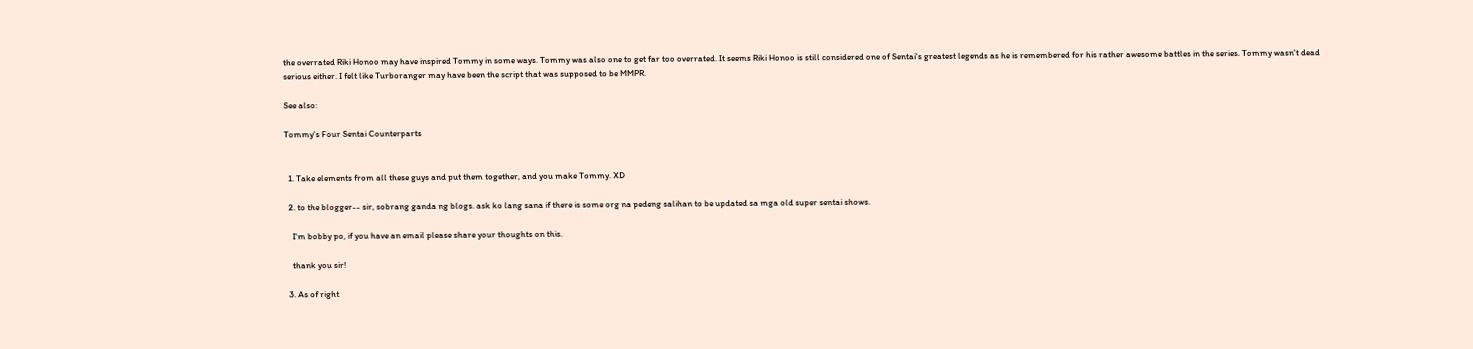the overrated Riki Honoo may have inspired Tommy in some ways. Tommy was also one to get far too overrated. It seems Riki Honoo is still considered one of Sentai's greatest legends as he is remembered for his rather awesome battles in the series. Tommy wasn't dead serious either. I felt like Turboranger may have been the script that was supposed to be MMPR.

See also:

Tommy's Four Sentai Counterparts


  1. Take elements from all these guys and put them together, and you make Tommy. XD

  2. to the blogger-- sir, sobrang ganda ng blogs. ask ko lang sana if there is some org na pedeng salihan to be updated sa mga old super sentai shows.

    I'm bobby po, if you have an email please share your thoughts on this.

    thank you sir!

  3. As of right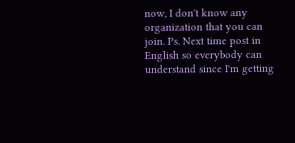now, I don't know any organization that you can join. Ps. Next time post in English so everybody can understand since I'm getting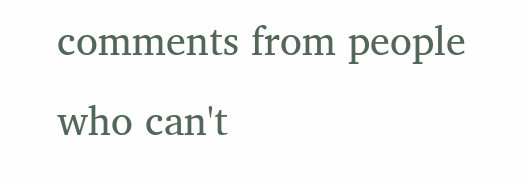comments from people who can't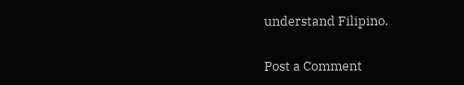understand Filipino.


Post a Comment